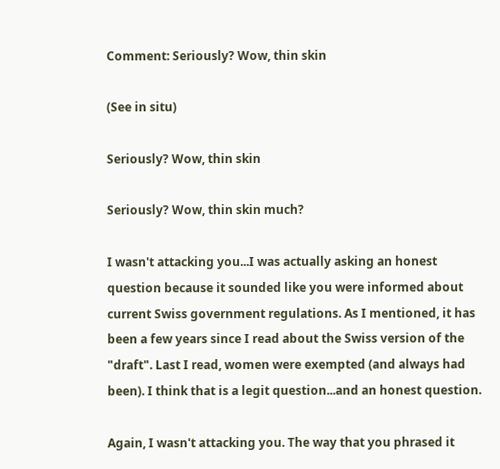Comment: Seriously? Wow, thin skin

(See in situ)

Seriously? Wow, thin skin

Seriously? Wow, thin skin much?

I wasn't attacking you...I was actually asking an honest question because it sounded like you were informed about current Swiss government regulations. As I mentioned, it has been a few years since I read about the Swiss version of the "draft". Last I read, women were exempted (and always had been). I think that is a legit question...and an honest question.

Again, I wasn't attacking you. The way that you phrased it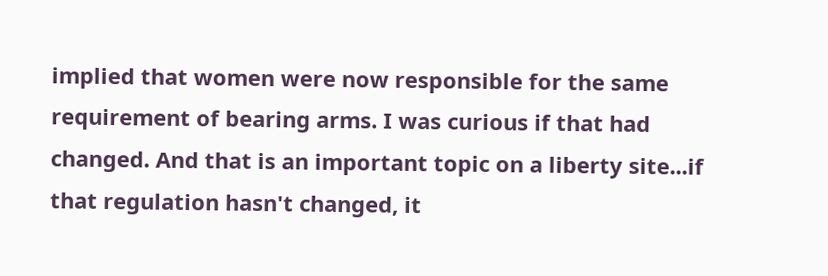implied that women were now responsible for the same requirement of bearing arms. I was curious if that had changed. And that is an important topic on a liberty site...if that regulation hasn't changed, it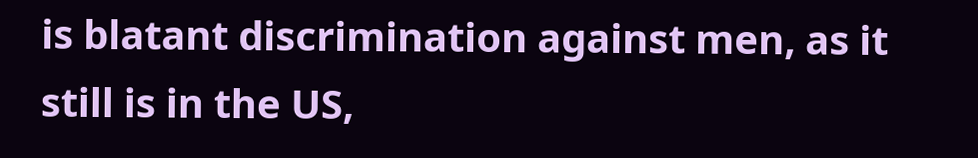is blatant discrimination against men, as it still is in the US,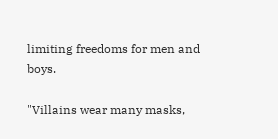limiting freedoms for men and boys.

"Villains wear many masks,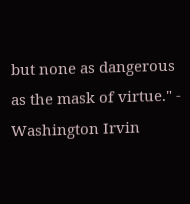but none as dangerous as the mask of virtue." - Washington Irvin